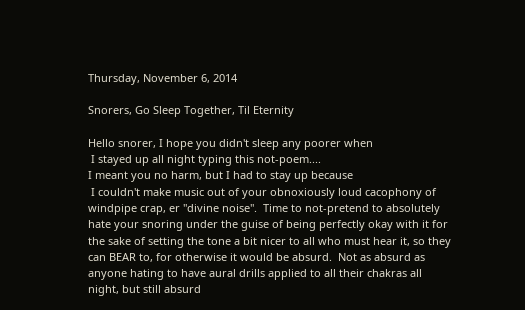Thursday, November 6, 2014

Snorers, Go Sleep Together, Til Eternity

Hello snorer, I hope you didn't sleep any poorer when
 I stayed up all night typing this not-poem....
I meant you no harm, but I had to stay up because
 I couldn't make music out of your obnoxiously loud cacophony of windpipe crap, er "divine noise".  Time to not-pretend to absolutely hate your snoring under the guise of being perfectly okay with it for the sake of setting the tone a bit nicer to all who must hear it, so they can BEAR to, for otherwise it would be absurd.  Not as absurd as anyone hating to have aural drills applied to all their chakras all night, but still absurd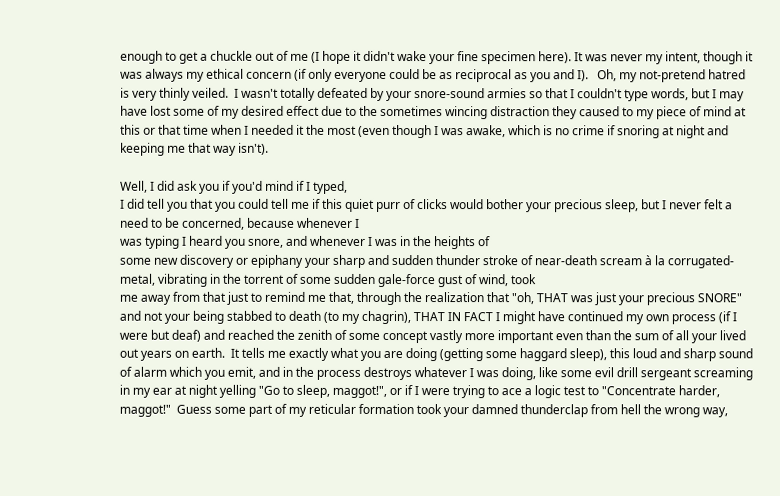enough to get a chuckle out of me (I hope it didn't wake your fine specimen here). It was never my intent, though it was always my ethical concern (if only everyone could be as reciprocal as you and I).   Oh, my not-pretend hatred is very thinly veiled.  I wasn't totally defeated by your snore-sound armies so that I couldn't type words, but I may have lost some of my desired effect due to the sometimes wincing distraction they caused to my piece of mind at this or that time when I needed it the most (even though I was awake, which is no crime if snoring at night and keeping me that way isn't).

Well, I did ask you if you'd mind if I typed,
I did tell you that you could tell me if this quiet purr of clicks would bother your precious sleep, but I never felt a need to be concerned, because whenever I
was typing I heard you snore, and whenever I was in the heights of
some new discovery or epiphany your sharp and sudden thunder stroke of near-death scream à la corrugated-metal, vibrating in the torrent of some sudden gale-force gust of wind, took
me away from that just to remind me that, through the realization that "oh, THAT was just your precious SNORE" and not your being stabbed to death (to my chagrin), THAT IN FACT I might have continued my own process (if I were but deaf) and reached the zenith of some concept vastly more important even than the sum of all your lived out years on earth.  It tells me exactly what you are doing (getting some haggard sleep), this loud and sharp sound of alarm which you emit, and in the process destroys whatever I was doing, like some evil drill sergeant screaming in my ear at night yelling "Go to sleep, maggot!", or if I were trying to ace a logic test to "Concentrate harder, maggot!"  Guess some part of my reticular formation took your damned thunderclap from hell the wrong way,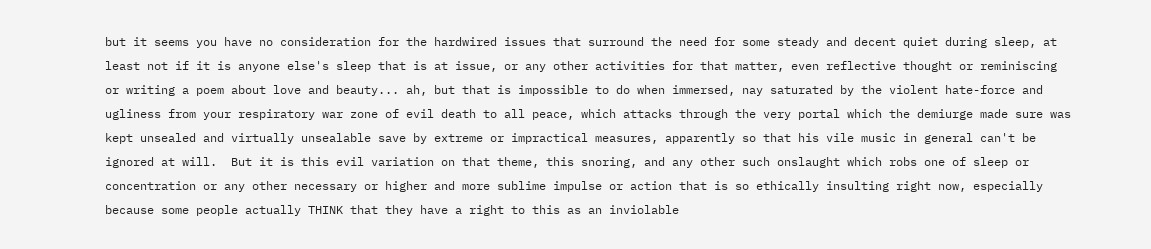but it seems you have no consideration for the hardwired issues that surround the need for some steady and decent quiet during sleep, at least not if it is anyone else's sleep that is at issue, or any other activities for that matter, even reflective thought or reminiscing or writing a poem about love and beauty... ah, but that is impossible to do when immersed, nay saturated by the violent hate-force and ugliness from your respiratory war zone of evil death to all peace, which attacks through the very portal which the demiurge made sure was kept unsealed and virtually unsealable save by extreme or impractical measures, apparently so that his vile music in general can't be ignored at will.  But it is this evil variation on that theme, this snoring, and any other such onslaught which robs one of sleep or concentration or any other necessary or higher and more sublime impulse or action that is so ethically insulting right now, especially because some people actually THINK that they have a right to this as an inviolable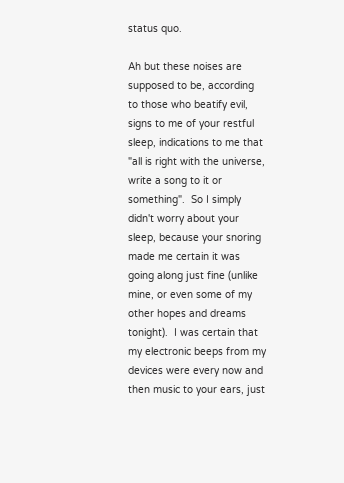status quo.

Ah but these noises are supposed to be, according to those who beatify evil, signs to me of your restful sleep, indications to me that "all is right with the universe, write a song to it or something".  So I simply didn't worry about your sleep, because your snoring made me certain it was going along just fine (unlike mine, or even some of my other hopes and dreams tonight).  I was certain that my electronic beeps from my devices were every now and then music to your ears, just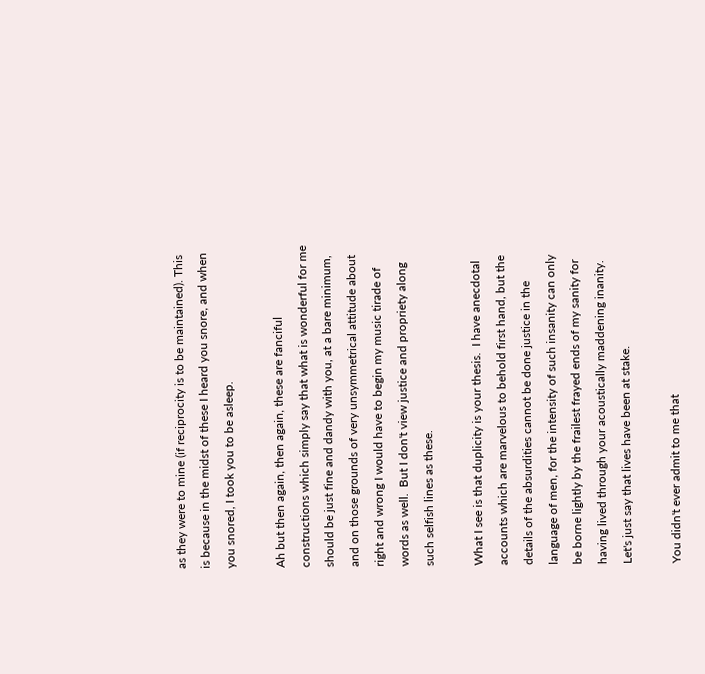as they were to mine (if reciprocity is to be maintained). This is because in the midst of these I heard you snore, and when you snored, I took you to be asleep.

Ah but then again, then again, these are fanciful constructions which simply say that what is wonderful for me should be just fine and dandy with you, at a bare minimum, and on those grounds of very unsymmetrical attitude about right and wrong I would have to begin my music tirade of words as well.  But I don't view justice and propriety along such selfish lines as these.

What I see is that duplicity is your thesis.  I have anecdotal accounts which are marvelous to behold first hand, but the details of the absurdities cannot be done justice in the language of men, for the intensity of such insanity can only be borne lightly by the frailest frayed ends of my sanity for having lived through your acoustically maddening inanity.  Let's just say that lives have been at stake.

You didn't ever admit to me that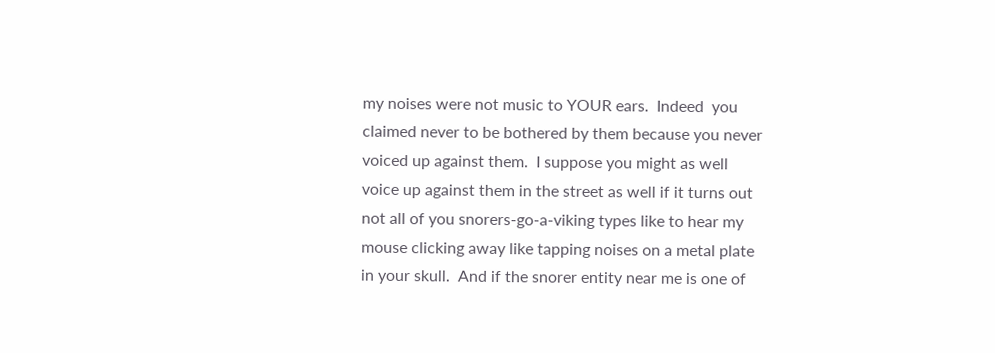my noises were not music to YOUR ears.  Indeed  you claimed never to be bothered by them because you never voiced up against them.  I suppose you might as well voice up against them in the street as well if it turns out not all of you snorers-go-a-viking types like to hear my mouse clicking away like tapping noises on a metal plate in your skull.  And if the snorer entity near me is one of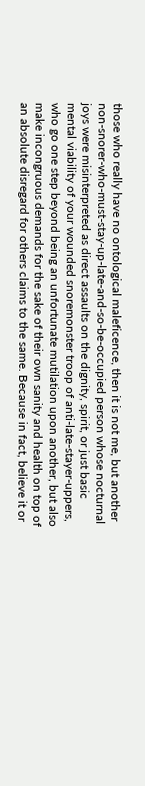those who really have no ontological maleficence, then it is not me, but another non-snorer-who-must-stay-up-late-and-so-be-occupied person whose nocturnal joys were misinterpreted as direct assaults on the dignity, spirit, or just basic mental viability of your wounded snoremonster troop of anti-late-stayer-uppers, who go one step beyond being an unfortunate mutilation upon another, but also make incongruous demands for the sake of their own sanity and health on top of an absolute disregard for others claims to the same. Because in fact, believe it or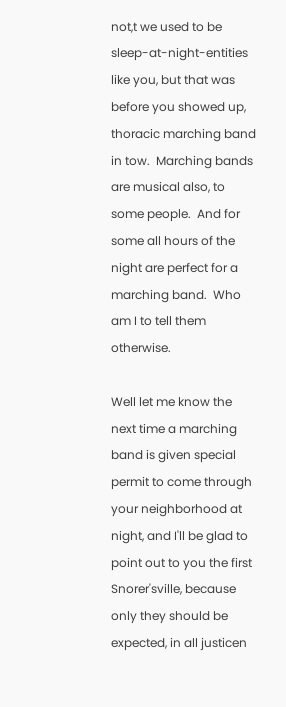not,t we used to be sleep-at-night-entities like you, but that was before you showed up, thoracic marching band in tow.  Marching bands are musical also, to some people.  And for some all hours of the night are perfect for a marching band.  Who am I to tell them otherwise.

Well let me know the next time a marching band is given special permit to come through your neighborhood at night, and I'll be glad to point out to you the first Snorer'sville, because only they should be expected, in all justicen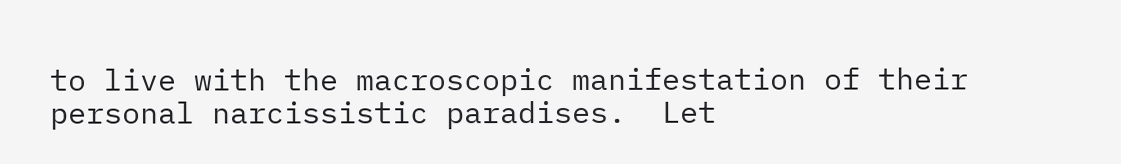to live with the macroscopic manifestation of their personal narcissistic paradises.  Let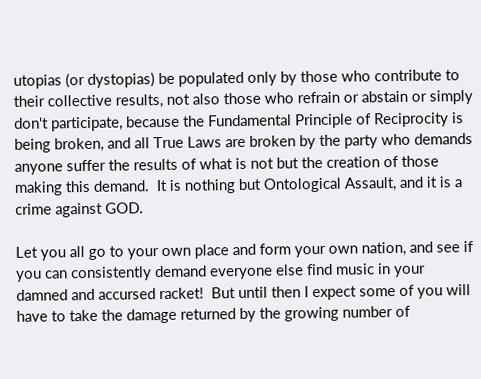utopias (or dystopias) be populated only by those who contribute to their collective results, not also those who refrain or abstain or simply don't participate, because the Fundamental Principle of Reciprocity is being broken, and all True Laws are broken by the party who demands anyone suffer the results of what is not but the creation of those making this demand.  It is nothing but Ontological Assault, and it is a crime against GOD.

Let you all go to your own place and form your own nation, and see if you can consistently demand everyone else find music in your damned and accursed racket!  But until then I expect some of you will have to take the damage returned by the growing number of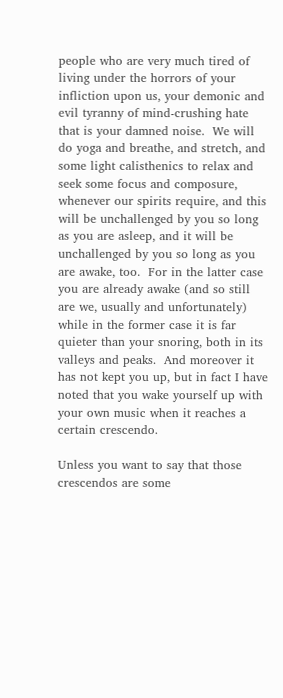people who are very much tired of living under the horrors of your infliction upon us, your demonic and evil tyranny of mind-crushing hate that is your damned noise.  We will do yoga and breathe, and stretch, and some light calisthenics to relax and seek some focus and composure, whenever our spirits require, and this will be unchallenged by you so long as you are asleep, and it will be unchallenged by you so long as you are awake, too.  For in the latter case you are already awake (and so still are we, usually and unfortunately) while in the former case it is far quieter than your snoring, both in its valleys and peaks.  And moreover it has not kept you up, but in fact I have noted that you wake yourself up with your own music when it reaches a certain crescendo.

Unless you want to say that those crescendos are some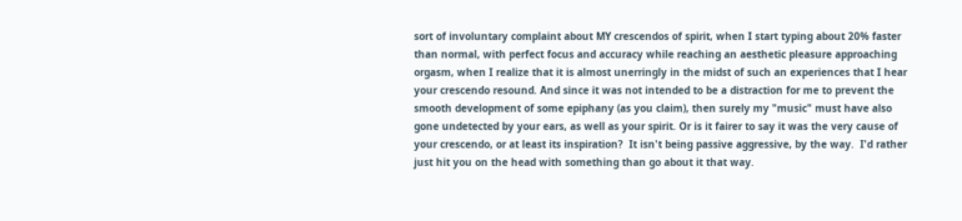sort of involuntary complaint about MY crescendos of spirit, when I start typing about 20% faster than normal, with perfect focus and accuracy while reaching an aesthetic pleasure approaching orgasm, when I realize that it is almost unerringly in the midst of such an experiences that I hear your crescendo resound. And since it was not intended to be a distraction for me to prevent the smooth development of some epiphany (as you claim), then surely my "music" must have also gone undetected by your ears, as well as your spirit. Or is it fairer to say it was the very cause of your crescendo, or at least its inspiration?  It isn't being passive aggressive, by the way.  I'd rather just hit you on the head with something than go about it that way.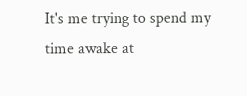It's me trying to spend my time awake at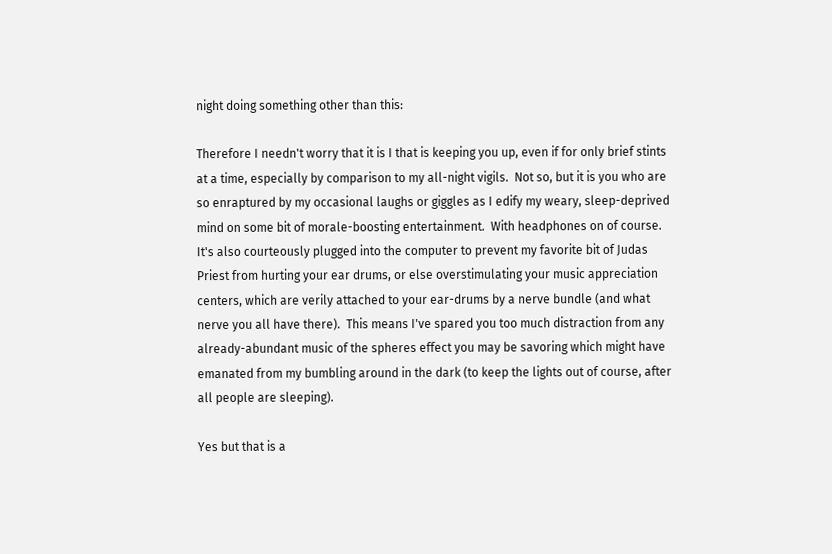night doing something other than this:

Therefore I needn't worry that it is I that is keeping you up, even if for only brief stints at a time, especially by comparison to my all-night vigils.  Not so, but it is you who are so enraptured by my occasional laughs or giggles as I edify my weary, sleep-deprived mind on some bit of morale-boosting entertainment.  With headphones on of course.  It's also courteously plugged into the computer to prevent my favorite bit of Judas Priest from hurting your ear drums, or else overstimulating your music appreciation centers, which are verily attached to your ear-drums by a nerve bundle (and what nerve you all have there).  This means I've spared you too much distraction from any already-abundant music of the spheres effect you may be savoring which might have emanated from my bumbling around in the dark (to keep the lights out of course, after all people are sleeping).

Yes but that is a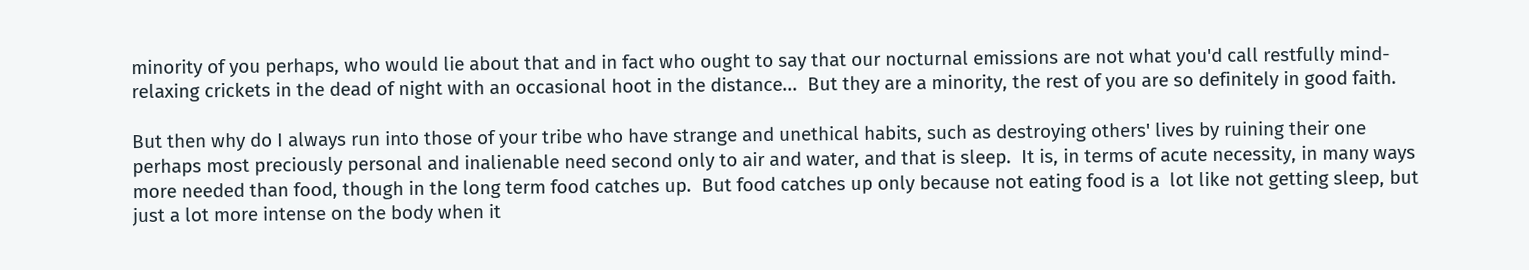minority of you perhaps, who would lie about that and in fact who ought to say that our nocturnal emissions are not what you'd call restfully mind-relaxing crickets in the dead of night with an occasional hoot in the distance...  But they are a minority, the rest of you are so definitely in good faith.

But then why do I always run into those of your tribe who have strange and unethical habits, such as destroying others' lives by ruining their one perhaps most preciously personal and inalienable need second only to air and water, and that is sleep.  It is, in terms of acute necessity, in many ways more needed than food, though in the long term food catches up.  But food catches up only because not eating food is a  lot like not getting sleep, but just a lot more intense on the body when it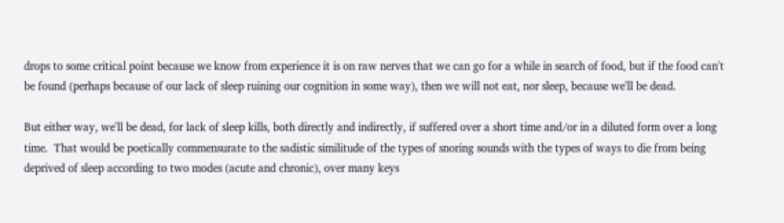drops to some critical point because we know from experience it is on raw nerves that we can go for a while in search of food, but if the food can't be found (perhaps because of our lack of sleep ruining our cognition in some way), then we will not eat, nor sleep, because we'll be dead.

But either way, we'll be dead, for lack of sleep kills, both directly and indirectly, if suffered over a short time and/or in a diluted form over a long time.  That would be poetically commensurate to the sadistic similitude of the types of snoring sounds with the types of ways to die from being deprived of sleep according to two modes (acute and chronic), over many keys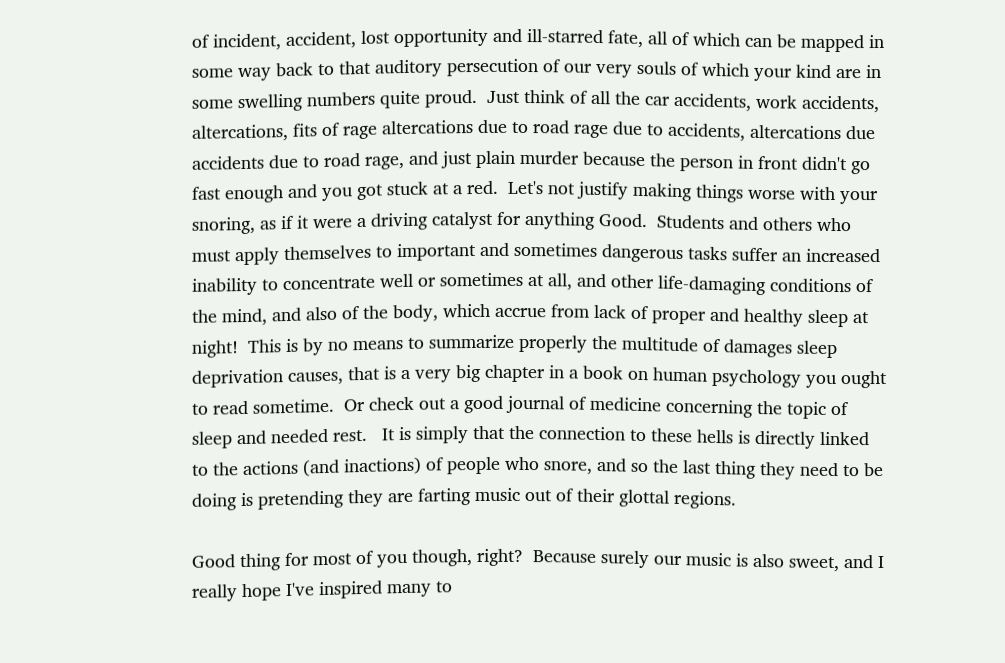of incident, accident, lost opportunity and ill-starred fate, all of which can be mapped in some way back to that auditory persecution of our very souls of which your kind are in some swelling numbers quite proud.  Just think of all the car accidents, work accidents, altercations, fits of rage altercations due to road rage due to accidents, altercations due accidents due to road rage, and just plain murder because the person in front didn't go fast enough and you got stuck at a red.  Let's not justify making things worse with your snoring, as if it were a driving catalyst for anything Good.  Students and others who must apply themselves to important and sometimes dangerous tasks suffer an increased inability to concentrate well or sometimes at all, and other life-damaging conditions of the mind, and also of the body, which accrue from lack of proper and healthy sleep at night!  This is by no means to summarize properly the multitude of damages sleep deprivation causes, that is a very big chapter in a book on human psychology you ought to read sometime.  Or check out a good journal of medicine concerning the topic of sleep and needed rest.   It is simply that the connection to these hells is directly linked to the actions (and inactions) of people who snore, and so the last thing they need to be doing is pretending they are farting music out of their glottal regions.

Good thing for most of you though, right?  Because surely our music is also sweet, and I really hope I've inspired many to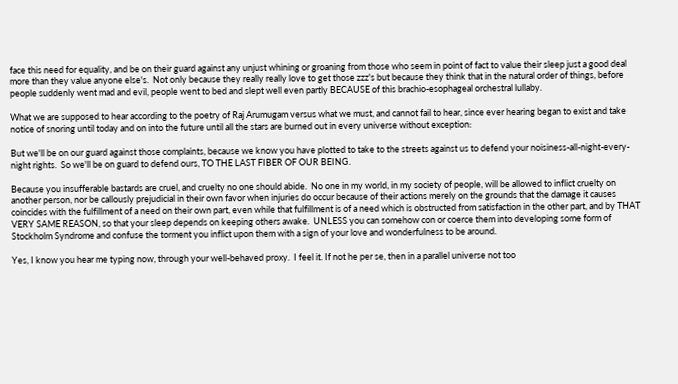face this need for equality, and be on their guard against any unjust whining or groaning from those who seem in point of fact to value their sleep just a good deal more than they value anyone else's.  Not only because they really really love to get those zzz's but because they think that in the natural order of things, before people suddenly went mad and evil, people went to bed and slept well even partly BECAUSE of this brachio-esophageal orchestral lullaby.

What we are supposed to hear according to the poetry of Raj Arumugam versus what we must, and cannot fail to hear, since ever hearing began to exist and take notice of snoring until today and on into the future until all the stars are burned out in every universe without exception:

But we'll be on our guard against those complaints, because we know you have plotted to take to the streets against us to defend your noisiness-all-night-every-night rights.  So we'll be on guard to defend ours, TO THE LAST FIBER OF OUR BEING.

Because you insufferable bastards are cruel, and cruelty no one should abide.  No one in my world, in my society of people, will be allowed to inflict cruelty on another person, nor be callously prejudicial in their own favor when injuries do occur because of their actions merely on the grounds that the damage it causes coincides with the fulfillment of a need on their own part, even while that fulfillment is of a need which is obstructed from satisfaction in the other part, and by THAT VERY SAME REASON, so that your sleep depends on keeping others awake.  UNLESS you can somehow con or coerce them into developing some form of Stockholm Syndrome and confuse the torment you inflict upon them with a sign of your love and wonderfulness to be around.

Yes, I know you hear me typing now, through your well-behaved proxy.  I feel it. If not he per se, then in a parallel universe not too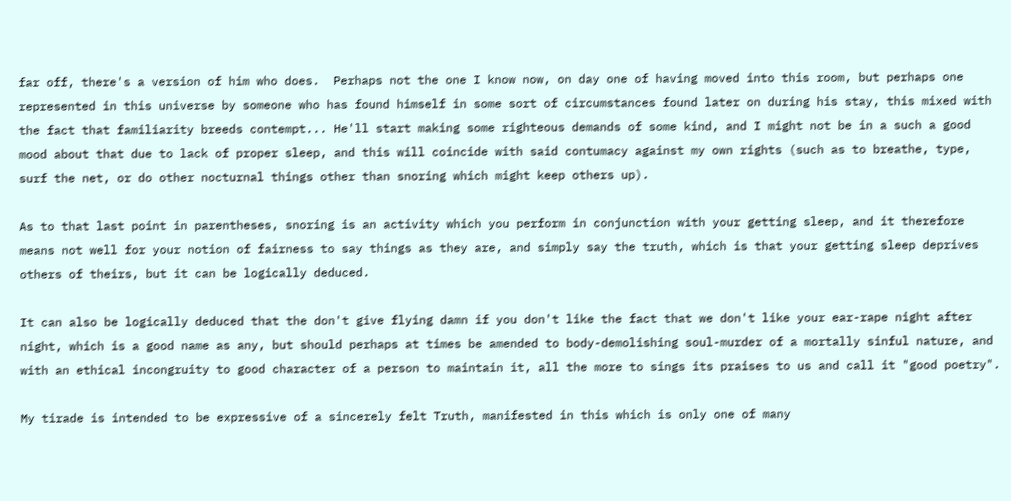far off, there's a version of him who does.  Perhaps not the one I know now, on day one of having moved into this room, but perhaps one represented in this universe by someone who has found himself in some sort of circumstances found later on during his stay, this mixed with the fact that familiarity breeds contempt... He'll start making some righteous demands of some kind, and I might not be in a such a good mood about that due to lack of proper sleep, and this will coincide with said contumacy against my own rights (such as to breathe, type, surf the net, or do other nocturnal things other than snoring which might keep others up).

As to that last point in parentheses, snoring is an activity which you perform in conjunction with your getting sleep, and it therefore means not well for your notion of fairness to say things as they are, and simply say the truth, which is that your getting sleep deprives others of theirs, but it can be logically deduced.

It can also be logically deduced that the don't give flying damn if you don't like the fact that we don't like your ear-rape night after night, which is a good name as any, but should perhaps at times be amended to body-demolishing soul-murder of a mortally sinful nature, and with an ethical incongruity to good character of a person to maintain it, all the more to sings its praises to us and call it "good poetry".

My tirade is intended to be expressive of a sincerely felt Truth, manifested in this which is only one of many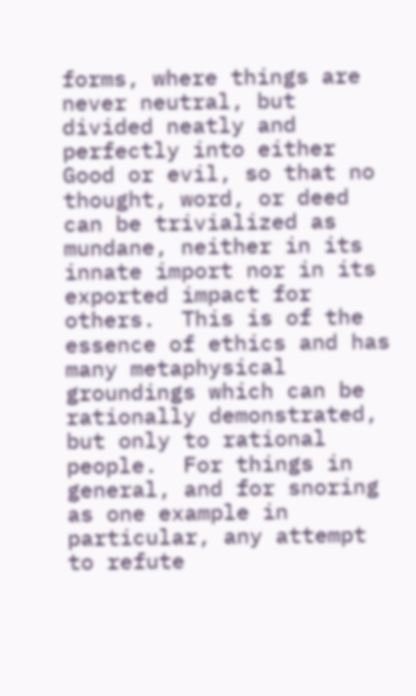forms, where things are never neutral, but divided neatly and perfectly into either Good or evil, so that no thought, word, or deed can be trivialized as mundane, neither in its innate import nor in its exported impact for others.  This is of the essence of ethics and has many metaphysical groundings which can be rationally demonstrated, but only to rational people.  For things in general, and for snoring as one example in particular, any attempt to refute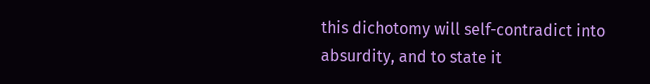this dichotomy will self-contradict into absurdity, and to state it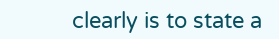clearly is to state a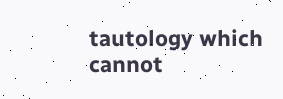tautology which cannot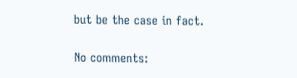but be the case in fact.

No comments: